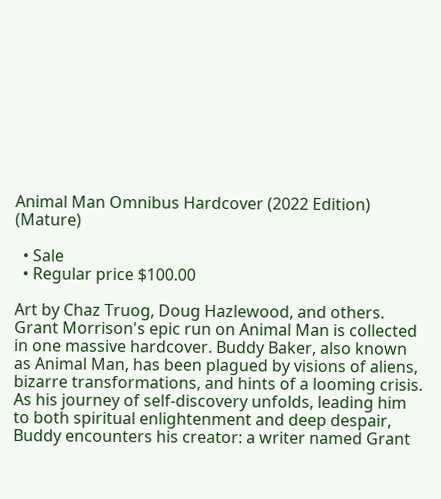Animal Man Omnibus Hardcover (2022 Edition) (Mature)

  • Sale
  • Regular price $100.00

Art by Chaz Truog, Doug Hazlewood, and others. Grant Morrison's epic run on Animal Man is collected in one massive hardcover. Buddy Baker, also known as Animal Man, has been plagued by visions of aliens, bizarre transformations, and hints of a looming crisis. As his journey of self-discovery unfolds, leading him to both spiritual enlightenment and deep despair, Buddy encounters his creator: a writer named Grant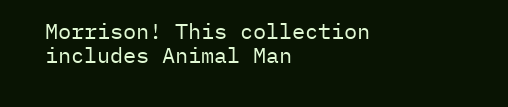Morrison! This collection includes Animal Man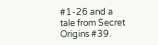#1-26 and a tale from Secret Origins #39.